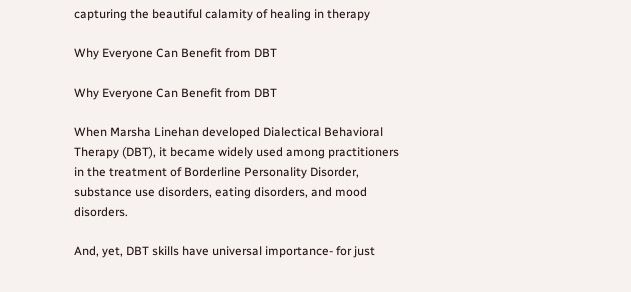capturing the beautiful calamity of healing in therapy

Why Everyone Can Benefit from DBT

Why Everyone Can Benefit from DBT

When Marsha Linehan developed Dialectical Behavioral Therapy (DBT), it became widely used among practitioners in the treatment of Borderline Personality Disorder, substance use disorders, eating disorders, and mood disorders.

And, yet, DBT skills have universal importance- for just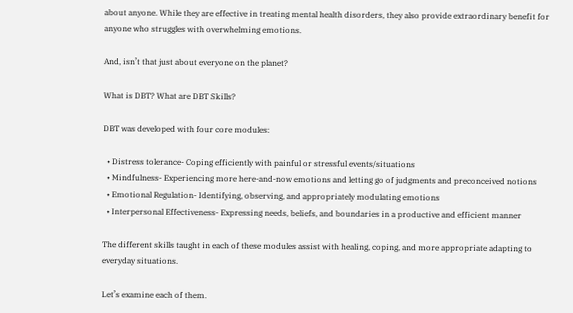about anyone. While they are effective in treating mental health disorders, they also provide extraordinary benefit for anyone who struggles with overwhelming emotions.

And, isn’t that just about everyone on the planet?

What is DBT? What are DBT Skills?

DBT was developed with four core modules:

  • Distress tolerance- Coping efficiently with painful or stressful events/situations
  • Mindfulness- Experiencing more here-and-now emotions and letting go of judgments and preconceived notions
  • Emotional Regulation- Identifying, observing, and appropriately modulating emotions
  • Interpersonal Effectiveness- Expressing needs, beliefs, and boundaries in a productive and efficient manner

The different skills taught in each of these modules assist with healing, coping, and more appropriate adapting to everyday situations.

Let’s examine each of them.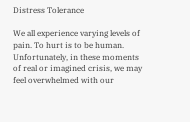Distress Tolerance

We all experience varying levels of pain. To hurt is to be human. Unfortunately, in these moments of real or imagined crisis, we may feel overwhelmed with our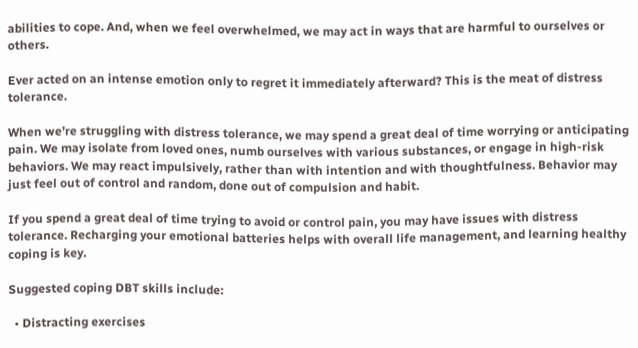abilities to cope. And, when we feel overwhelmed, we may act in ways that are harmful to ourselves or others.

Ever acted on an intense emotion only to regret it immediately afterward? This is the meat of distress tolerance.

When we’re struggling with distress tolerance, we may spend a great deal of time worrying or anticipating pain. We may isolate from loved ones, numb ourselves with various substances, or engage in high-risk behaviors. We may react impulsively, rather than with intention and with thoughtfulness. Behavior may just feel out of control and random, done out of compulsion and habit.

If you spend a great deal of time trying to avoid or control pain, you may have issues with distress tolerance. Recharging your emotional batteries helps with overall life management, and learning healthy coping is key.

Suggested coping DBT skills include:

  • Distracting exercises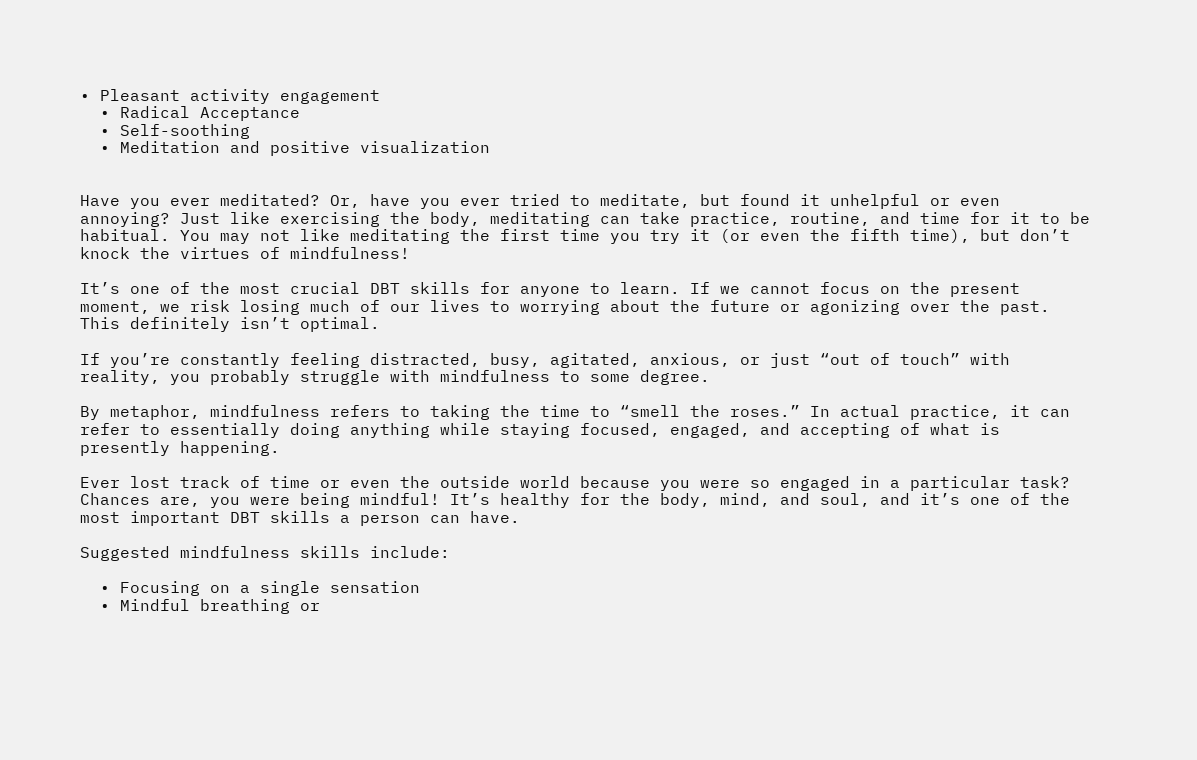• Pleasant activity engagement
  • Radical Acceptance
  • Self-soothing
  • Meditation and positive visualization


Have you ever meditated? Or, have you ever tried to meditate, but found it unhelpful or even annoying? Just like exercising the body, meditating can take practice, routine, and time for it to be habitual. You may not like meditating the first time you try it (or even the fifth time), but don’t knock the virtues of mindfulness!

It’s one of the most crucial DBT skills for anyone to learn. If we cannot focus on the present moment, we risk losing much of our lives to worrying about the future or agonizing over the past. This definitely isn’t optimal.

If you’re constantly feeling distracted, busy, agitated, anxious, or just “out of touch” with reality, you probably struggle with mindfulness to some degree.

By metaphor, mindfulness refers to taking the time to “smell the roses.” In actual practice, it can refer to essentially doing anything while staying focused, engaged, and accepting of what is presently happening.

Ever lost track of time or even the outside world because you were so engaged in a particular task? Chances are, you were being mindful! It’s healthy for the body, mind, and soul, and it’s one of the most important DBT skills a person can have.

Suggested mindfulness skills include:

  • Focusing on a single sensation
  • Mindful breathing or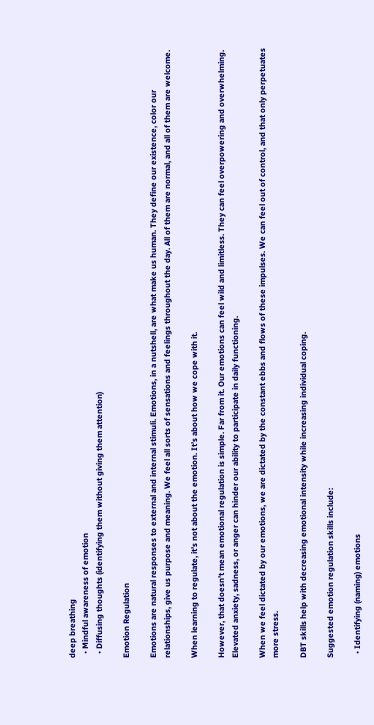deep breathing
  • Mindful awareness of emotion
  • Diffusing thoughts (identifying them without giving them attention)

Emotion Regulation

Emotions are natural responses to external and internal stimuli. Emotions, in a nutshell, are what make us human. They define our existence, color our relationships, give us purpose and meaning. We feel all sorts of sensations and feelings throughout the day. All of them are normal, and all of them are welcome.

When learning to regulate, it’s not about the emotion. It’s about how we cope with it.

However, that doesn’t mean emotional regulation is simple. Far from it. Our emotions can feel wild and limitless. They can feel overpowering and overwhelming. Elevated anxiety, sadness, or anger can hinder our ability to participate in daily functioning.

When we feel dictated by our emotions, we are dictated by the constant ebbs and flows of these impulses. We can feel out of control, and that only perpetuates more stress.

DBT skills help with decreasing emotional intensity while increasing individual coping.

Suggested emotion regulation skills include:

  • Identifying (naming) emotions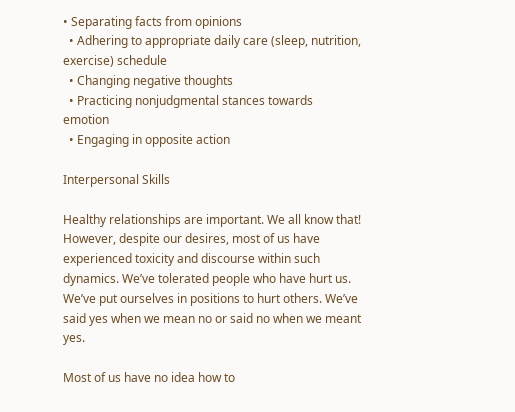• Separating facts from opinions
  • Adhering to appropriate daily care (sleep, nutrition, exercise) schedule
  • Changing negative thoughts
  • Practicing nonjudgmental stances towards emotion
  • Engaging in opposite action

Interpersonal Skills

Healthy relationships are important. We all know that! However, despite our desires, most of us have experienced toxicity and discourse within such dynamics. We’ve tolerated people who have hurt us. We’ve put ourselves in positions to hurt others. We’ve said yes when we mean no or said no when we meant yes.

Most of us have no idea how to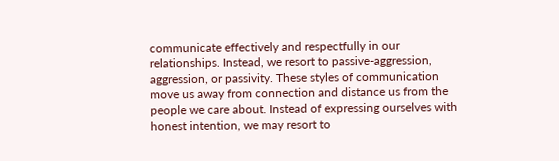communicate effectively and respectfully in our relationships. Instead, we resort to passive-aggression, aggression, or passivity. These styles of communication move us away from connection and distance us from the people we care about. Instead of expressing ourselves with honest intention, we may resort to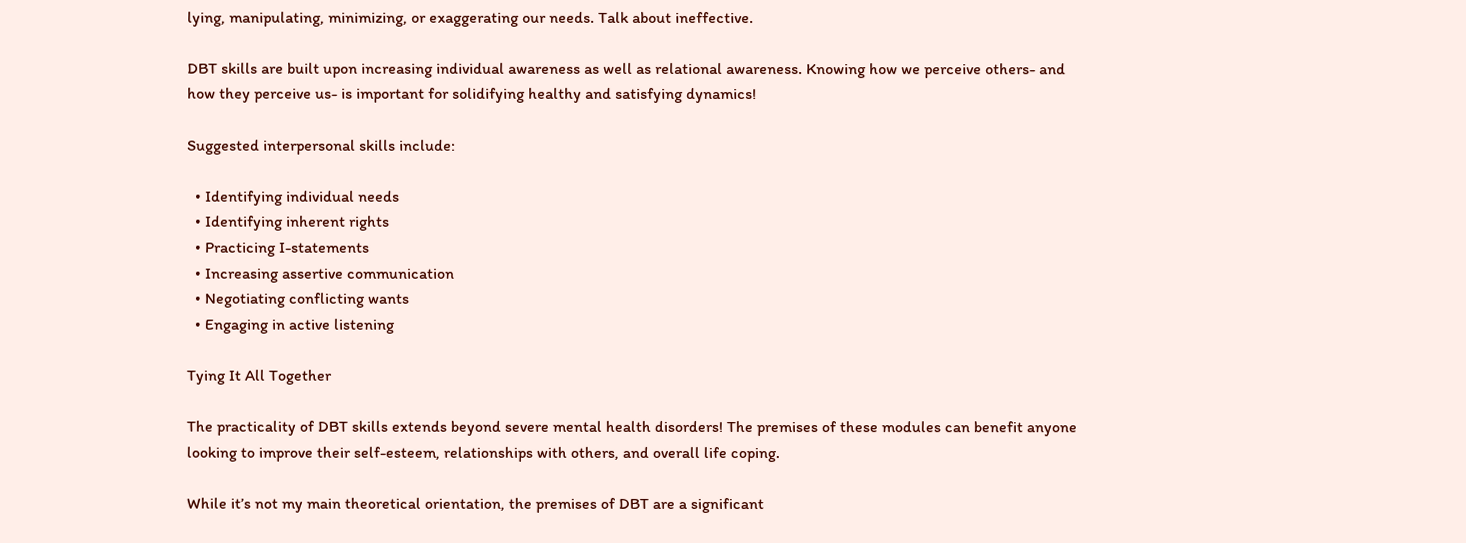lying, manipulating, minimizing, or exaggerating our needs. Talk about ineffective.

DBT skills are built upon increasing individual awareness as well as relational awareness. Knowing how we perceive others- and how they perceive us- is important for solidifying healthy and satisfying dynamics!

Suggested interpersonal skills include:

  • Identifying individual needs
  • Identifying inherent rights
  • Practicing I-statements
  • Increasing assertive communication
  • Negotiating conflicting wants
  • Engaging in active listening

Tying It All Together

The practicality of DBT skills extends beyond severe mental health disorders! The premises of these modules can benefit anyone looking to improve their self-esteem, relationships with others, and overall life coping.

While it’s not my main theoretical orientation, the premises of DBT are a significant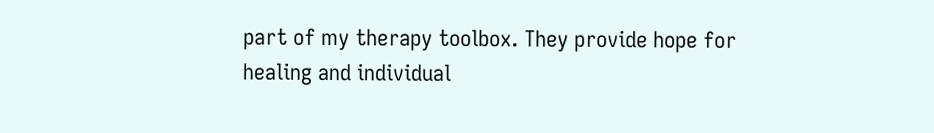part of my therapy toolbox. They provide hope for healing and individual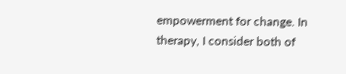empowerment for change. In therapy, I consider both of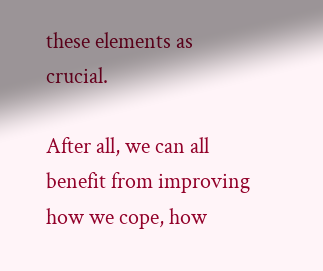these elements as crucial.

After all, we can all benefit from improving how we cope, how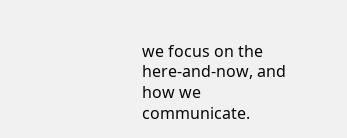we focus on the here-and-now, and how we communicate.